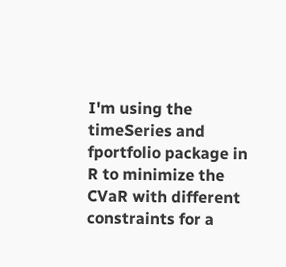I'm using the timeSeries and fportfolio package in R to minimize the CVaR with different constraints for a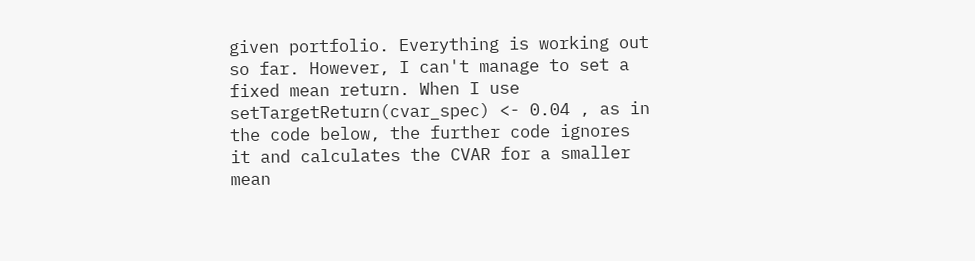given portfolio. Everything is working out so far. However, I can't manage to set a fixed mean return. When I use setTargetReturn(cvar_spec) <- 0.04 , as in the code below, the further code ignores it and calculates the CVAR for a smaller mean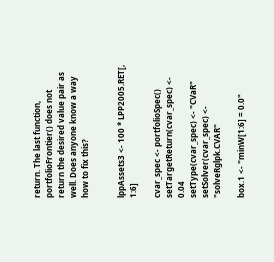return. The last function, portfolioFrontier() does not return the desired value pair as well. Does anyone know a way how to fix this?


lppAssets3 <- 100 * LPP2005.RET[, 1:6]

cvar_spec <- portfolioSpec()
setTargetReturn(cvar_spec) <- 0.04
setType(cvar_spec) <- "CVaR"
setSolver(cvar_spec) <- "solveRglpk.CVAR"

box.1 <- "minW[1:6] = 0.0"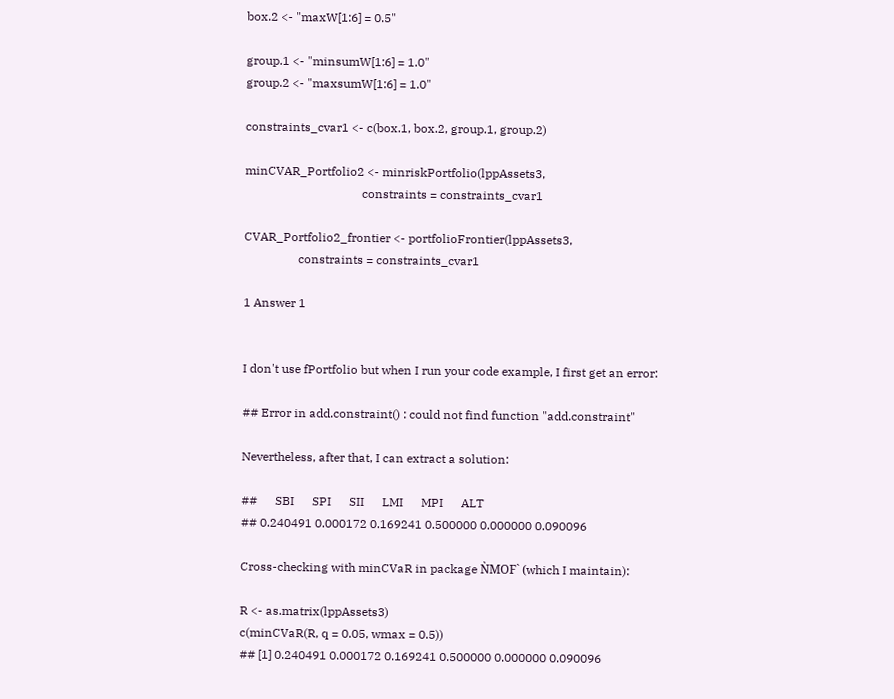box.2 <- "maxW[1:6] = 0.5"

group.1 <- "minsumW[1:6] = 1.0"
group.2 <- "maxsumW[1:6] = 1.0"

constraints_cvar1 <- c(box.1, box.2, group.1, group.2)

minCVAR_Portfolio2 <- minriskPortfolio(lppAssets3,
                                       constraints = constraints_cvar1

CVAR_Portfolio2_frontier <- portfolioFrontier(lppAssets3,
                  constraints = constraints_cvar1

1 Answer 1


I don't use fPortfolio but when I run your code example, I first get an error:

## Error in add.constraint() : could not find function "add.constraint"

Nevertheless, after that, I can extract a solution:

##      SBI      SPI      SII      LMI      MPI      ALT
## 0.240491 0.000172 0.169241 0.500000 0.000000 0.090096

Cross-checking with minCVaR in package ǸMOF` (which I maintain):

R <- as.matrix(lppAssets3)
c(minCVaR(R, q = 0.05, wmax = 0.5))
## [1] 0.240491 0.000172 0.169241 0.500000 0.000000 0.090096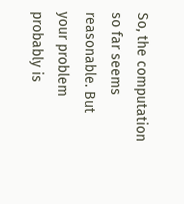So, the computation so far seems reasonable. But your problem probably is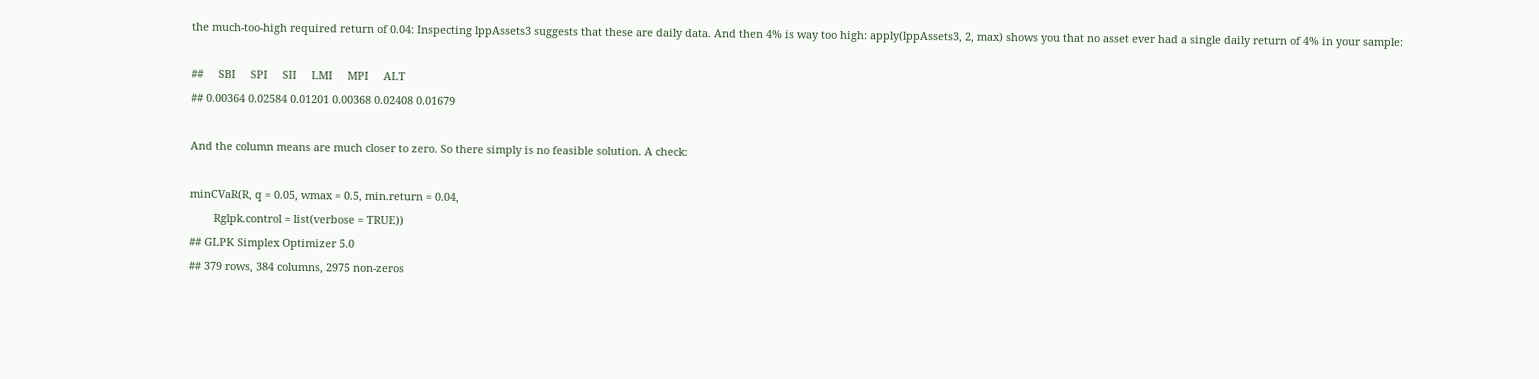the much-too-high required return of 0.04: Inspecting lppAssets3 suggests that these are daily data. And then 4% is way too high: apply(lppAssets3, 2, max) shows you that no asset ever had a single daily return of 4% in your sample:

##     SBI     SPI     SII     LMI     MPI     ALT
## 0.00364 0.02584 0.01201 0.00368 0.02408 0.01679

And the column means are much closer to zero. So there simply is no feasible solution. A check:

minCVaR(R, q = 0.05, wmax = 0.5, min.return = 0.04,
        Rglpk.control = list(verbose = TRUE))
## GLPK Simplex Optimizer 5.0
## 379 rows, 384 columns, 2975 non-zeros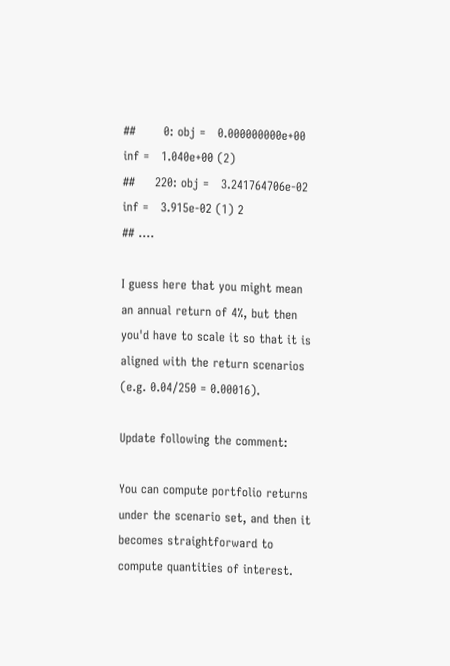##       0: obj =   0.000000000e+00 inf =   1.040e+00 (2)
##     220: obj =   3.241764706e-02 inf =   3.915e-02 (1) 2
## ....

I guess here that you might mean an annual return of 4%, but then you'd have to scale it so that it is aligned with the return scenarios (e.g. 0.04/250 = 0.00016).

Update following the comment:

You can compute portfolio returns under the scenario set, and then it becomes straightforward to compute quantities of interest.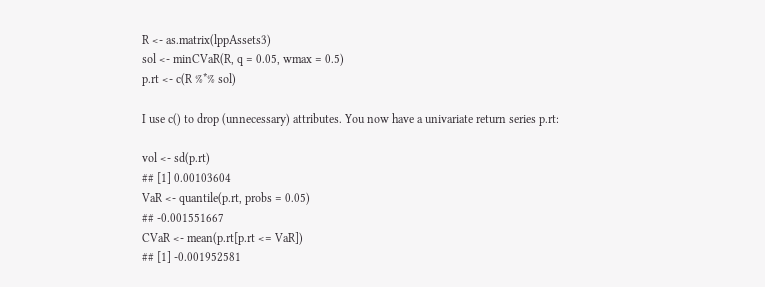R <- as.matrix(lppAssets3)
sol <- minCVaR(R, q = 0.05, wmax = 0.5)
p.rt <- c(R %*% sol)

I use c() to drop (unnecessary) attributes. You now have a univariate return series p.rt:

vol <- sd(p.rt)
## [1] 0.00103604
VaR <- quantile(p.rt, probs = 0.05)
## -0.001551667
CVaR <- mean(p.rt[p.rt <= VaR])
## [1] -0.001952581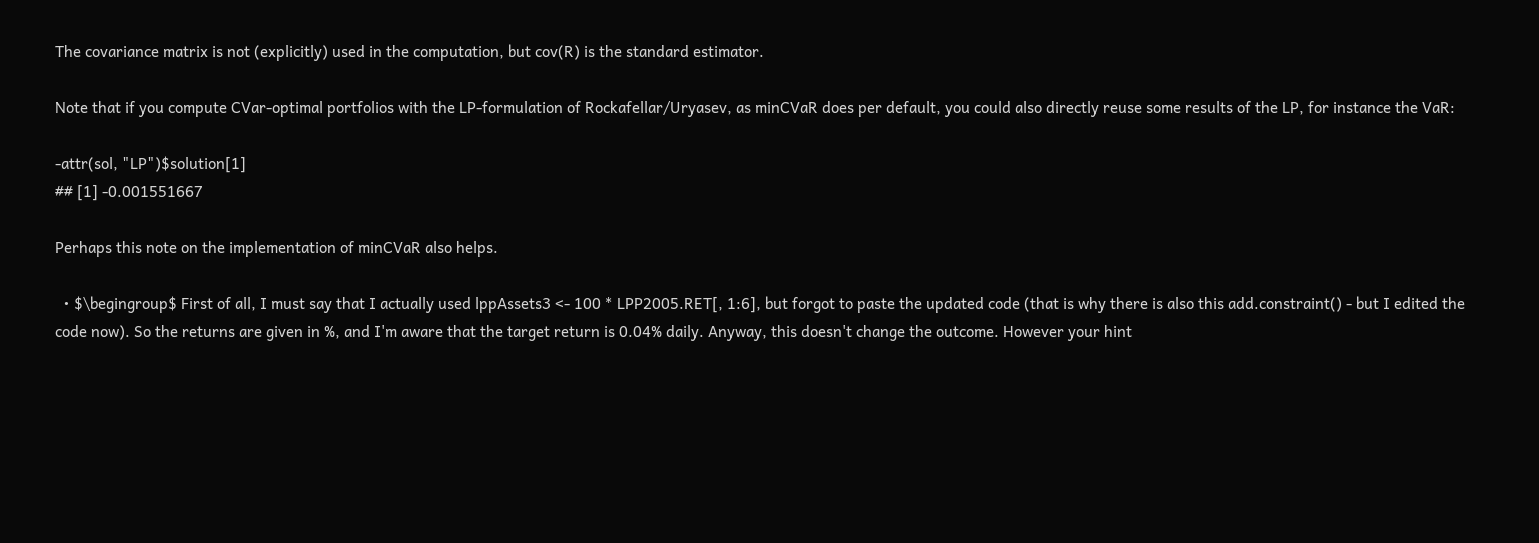The covariance matrix is not (explicitly) used in the computation, but cov(R) is the standard estimator.

Note that if you compute CVar-optimal portfolios with the LP-formulation of Rockafellar/Uryasev, as minCVaR does per default, you could also directly reuse some results of the LP, for instance the VaR:

-attr(sol, "LP")$solution[1]
## [1] -0.001551667

Perhaps this note on the implementation of minCVaR also helps.

  • $\begingroup$ First of all, I must say that I actually used lppAssets3 <- 100 * LPP2005.RET[, 1:6], but forgot to paste the updated code (that is why there is also this add.constraint() - but I edited the code now). So the returns are given in %, and I'm aware that the target return is 0.04% daily. Anyway, this doesn't change the outcome. However your hint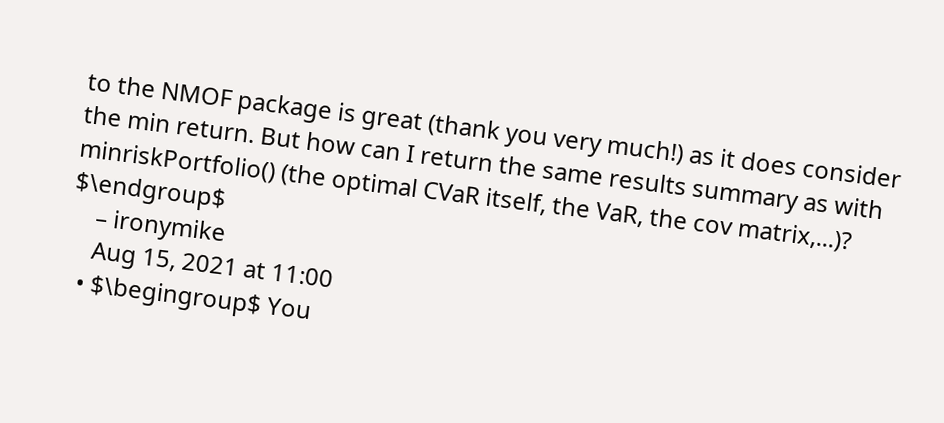to the NMOF package is great (thank you very much!) as it does consider the min return. But how can I return the same results summary as with minriskPortfolio() (the optimal CVaR itself, the VaR, the cov matrix,...)? $\endgroup$
    – ironymike
    Aug 15, 2021 at 11:00
  • $\begingroup$ You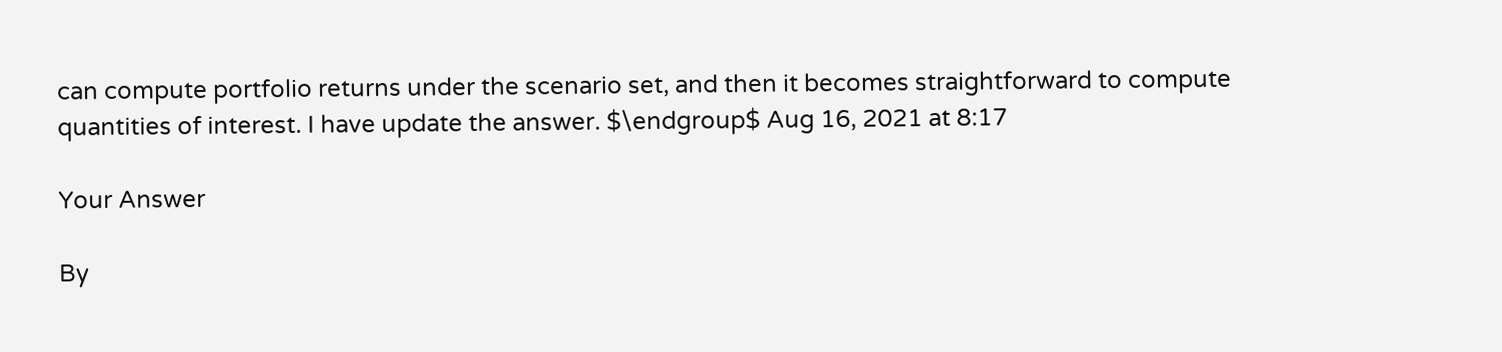can compute portfolio returns under the scenario set, and then it becomes straightforward to compute quantities of interest. I have update the answer. $\endgroup$ Aug 16, 2021 at 8:17

Your Answer

By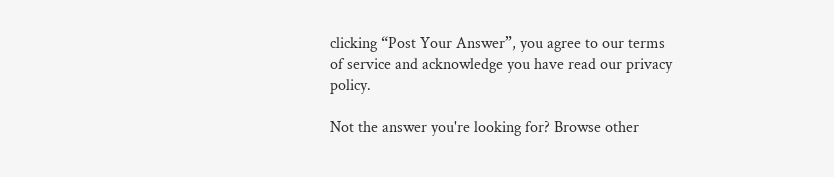clicking “Post Your Answer”, you agree to our terms of service and acknowledge you have read our privacy policy.

Not the answer you're looking for? Browse other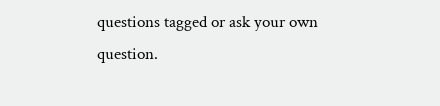questions tagged or ask your own question.